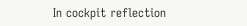In cockpit reflection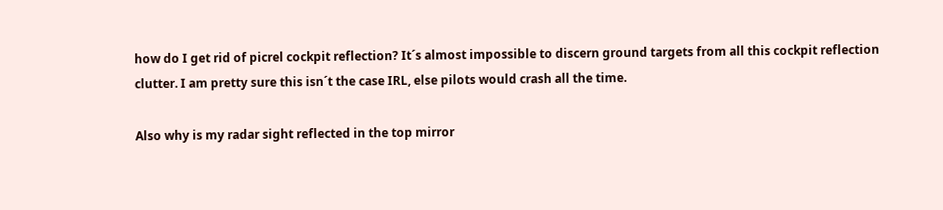how do I get rid of picrel cockpit reflection? It´s almost impossible to discern ground targets from all this cockpit reflection clutter. I am pretty sure this isn´t the case IRL, else pilots would crash all the time.

Also why is my radar sight reflected in the top mirror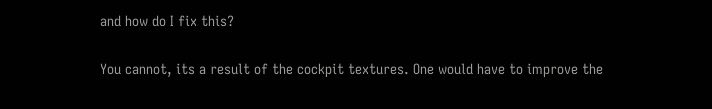and how do I fix this?

You cannot, its a result of the cockpit textures. One would have to improve the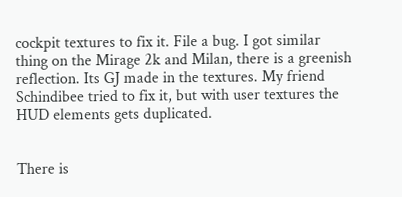cockpit textures to fix it. File a bug. I got similar thing on the Mirage 2k and Milan, there is a greenish reflection. Its GJ made in the textures. My friend Schindibee tried to fix it, but with user textures the HUD elements gets duplicated.


There is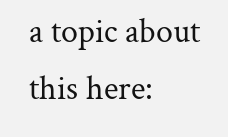a topic about this here: